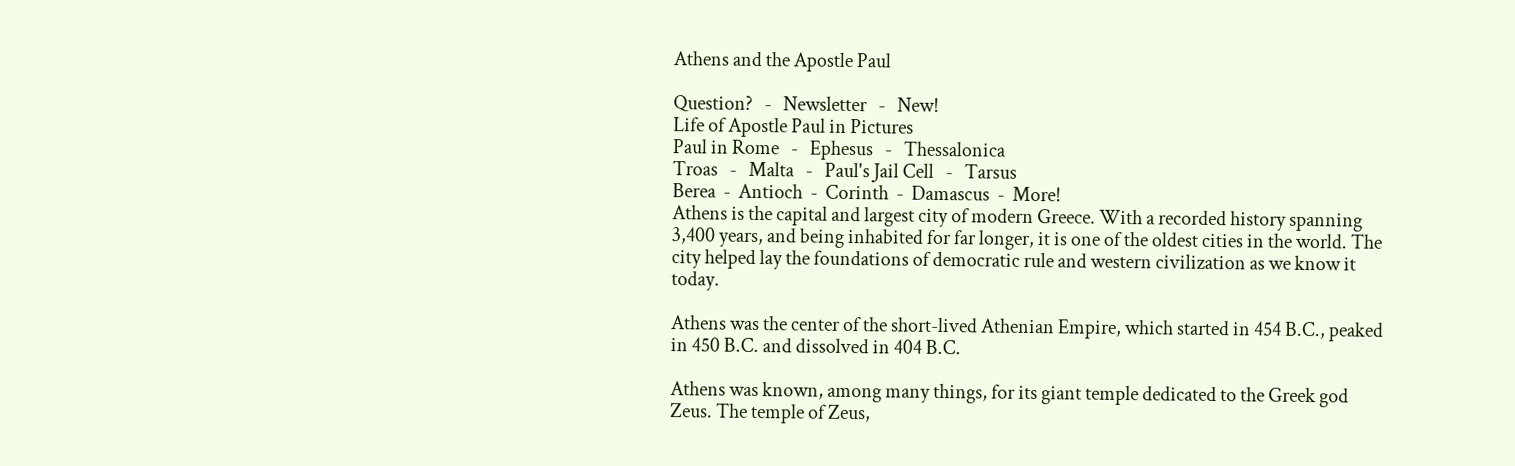Athens and the Apostle Paul

Question?   -   Newsletter   -   New!
Life of Apostle Paul in Pictures
Paul in Rome   -   Ephesus   -   Thessalonica
Troas   -   Malta   -   Paul's Jail Cell   -   Tarsus
Berea  -  Antioch  -  Corinth  -  Damascus  -  More!
Athens is the capital and largest city of modern Greece. With a recorded history spanning 3,400 years, and being inhabited for far longer, it is one of the oldest cities in the world. The city helped lay the foundations of democratic rule and western civilization as we know it today.

Athens was the center of the short-lived Athenian Empire, which started in 454 B.C., peaked in 450 B.C. and dissolved in 404 B.C.

Athens was known, among many things, for its giant temple dedicated to the Greek god Zeus. The temple of Zeus,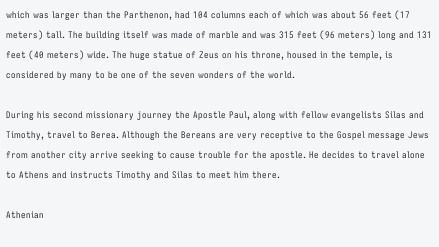which was larger than the Parthenon, had 104 columns each of which was about 56 feet (17 meters) tall. The building itself was made of marble and was 315 feet (96 meters) long and 131 feet (40 meters) wide. The huge statue of Zeus on his throne, housed in the temple, is considered by many to be one of the seven wonders of the world.

During his second missionary journey the Apostle Paul, along with fellow evangelists Silas and Timothy, travel to Berea. Although the Bereans are very receptive to the Gospel message Jews from another city arrive seeking to cause trouble for the apostle. He decides to travel alone to Athens and instructs Timothy and Silas to meet him there.

Athenian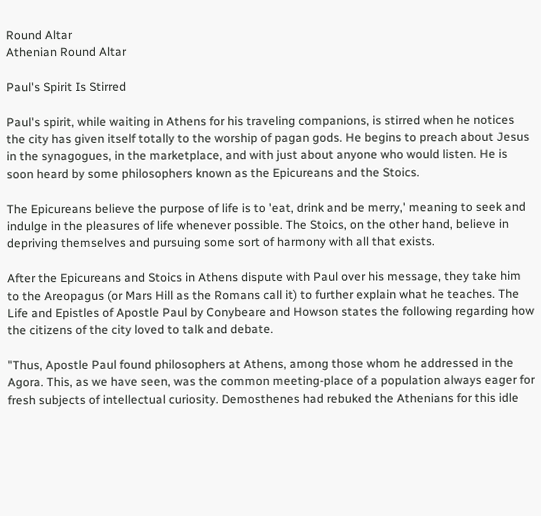Round Altar
Athenian Round Altar

Paul's Spirit Is Stirred

Paul's spirit, while waiting in Athens for his traveling companions, is stirred when he notices the city has given itself totally to the worship of pagan gods. He begins to preach about Jesus in the synagogues, in the marketplace, and with just about anyone who would listen. He is soon heard by some philosophers known as the Epicureans and the Stoics.

The Epicureans believe the purpose of life is to 'eat, drink and be merry,' meaning to seek and indulge in the pleasures of life whenever possible. The Stoics, on the other hand, believe in depriving themselves and pursuing some sort of harmony with all that exists.

After the Epicureans and Stoics in Athens dispute with Paul over his message, they take him to the Areopagus (or Mars Hill as the Romans call it) to further explain what he teaches. The Life and Epistles of Apostle Paul by Conybeare and Howson states the following regarding how the citizens of the city loved to talk and debate.

"Thus, Apostle Paul found philosophers at Athens, among those whom he addressed in the Agora. This, as we have seen, was the common meeting-place of a population always eager for fresh subjects of intellectual curiosity. Demosthenes had rebuked the Athenians for this idle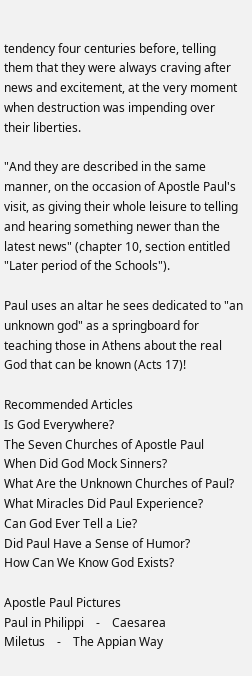tendency four centuries before, telling them that they were always craving after news and excitement, at the very moment when destruction was impending over their liberties.

"And they are described in the same manner, on the occasion of Apostle Paul's visit, as giving their whole leisure to telling and hearing something newer than the latest news" (chapter 10, section entitled "Later period of the Schools").

Paul uses an altar he sees dedicated to "an unknown god" as a springboard for teaching those in Athens about the real God that can be known (Acts 17)!

Recommended Articles
Is God Everywhere?
The Seven Churches of Apostle Paul
When Did God Mock Sinners?
What Are the Unknown Churches of Paul?
What Miracles Did Paul Experience?
Can God Ever Tell a Lie?
Did Paul Have a Sense of Humor?
How Can We Know God Exists?

Apostle Paul Pictures
Paul in Philippi    -    Caesarea
Miletus    -    The Appian Way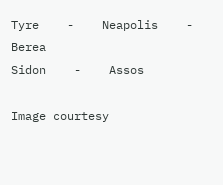Tyre    -    Neapolis    -    Berea
Sidon    -    Assos

Image courtesy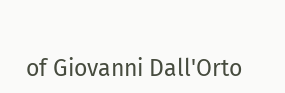of Giovanni Dall'Orto